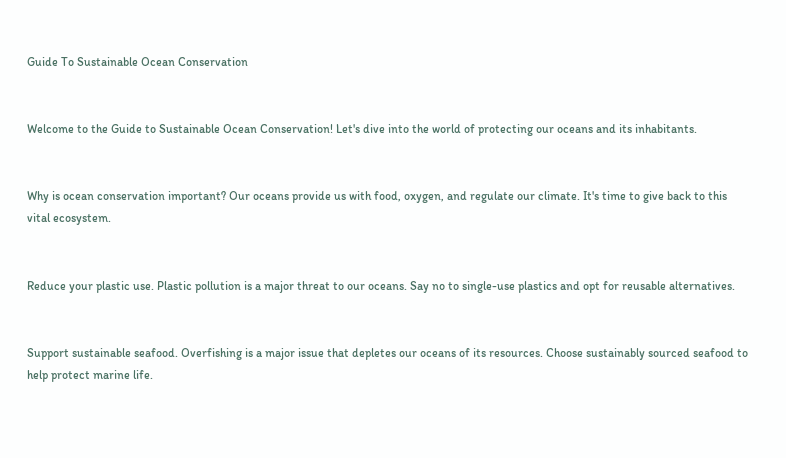Guide To Sustainable Ocean Conservation


Welcome to the Guide to Sustainable Ocean Conservation! Let's dive into the world of protecting our oceans and its inhabitants.


Why is ocean conservation important? Our oceans provide us with food, oxygen, and regulate our climate. It's time to give back to this vital ecosystem.


Reduce your plastic use. Plastic pollution is a major threat to our oceans. Say no to single-use plastics and opt for reusable alternatives.


Support sustainable seafood. Overfishing is a major issue that depletes our oceans of its resources. Choose sustainably sourced seafood to help protect marine life.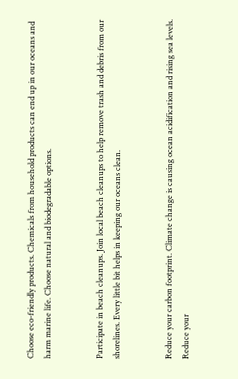Choose eco-friendly products. Chemicals from household products can end up in our oceans and harm marine life. Choose natural and biodegradable options.


Participate in beach cleanups. Join local beach cleanups to help remove trash and debris from our shorelines. Every little bit helps in keeping our oceans clean.


Reduce your carbon footprint. Climate change is causing ocean acidification and rising sea levels. Reduce your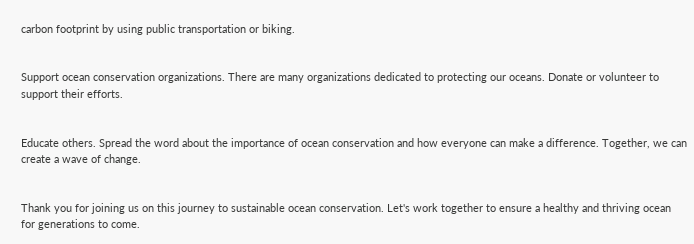carbon footprint by using public transportation or biking.


Support ocean conservation organizations. There are many organizations dedicated to protecting our oceans. Donate or volunteer to support their efforts.


Educate others. Spread the word about the importance of ocean conservation and how everyone can make a difference. Together, we can create a wave of change.


Thank you for joining us on this journey to sustainable ocean conservation. Let's work together to ensure a healthy and thriving ocean for generations to come.